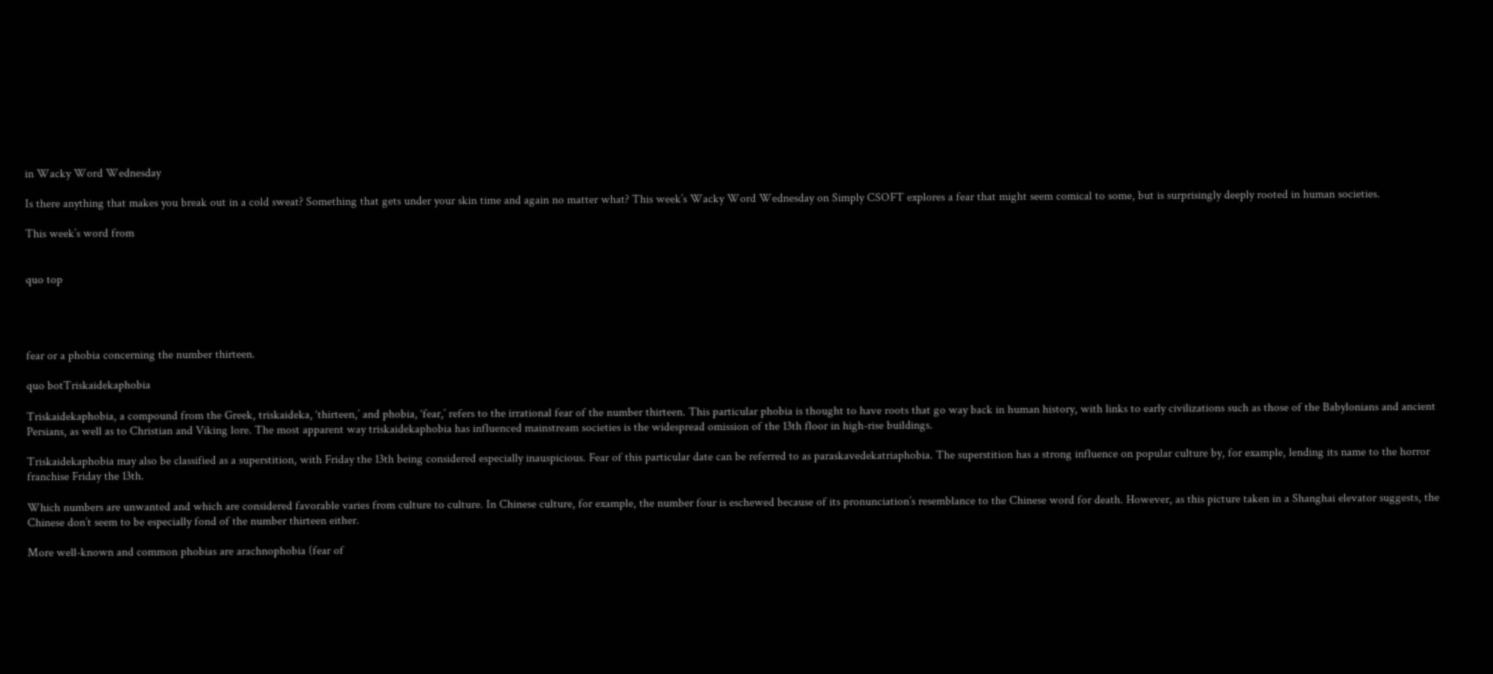in Wacky Word Wednesday

Is there anything that makes you break out in a cold sweat? Something that gets under your skin time and again no matter what? This week’s Wacky Word Wednesday on Simply CSOFT explores a fear that might seem comical to some, but is surprisingly deeply rooted in human societies.

This week’s word from


quo top




fear or a phobia concerning the number thirteen.

quo botTriskaidekaphobia

Triskaidekaphobia, a compound from the Greek, triskaideka, ‘thirteen,’ and phobia, ‘fear,’ refers to the irrational fear of the number thirteen. This particular phobia is thought to have roots that go way back in human history, with links to early civilizations such as those of the Babylonians and ancient Persians, as well as to Christian and Viking lore. The most apparent way triskaidekaphobia has influenced mainstream societies is the widespread omission of the 13th floor in high-rise buildings.

Triskaidekaphobia may also be classified as a superstition, with Friday the 13th being considered especially inauspicious. Fear of this particular date can be referred to as paraskavedekatriaphobia. The superstition has a strong influence on popular culture by, for example, lending its name to the horror franchise Friday the 13th.

Which numbers are unwanted and which are considered favorable varies from culture to culture. In Chinese culture, for example, the number four is eschewed because of its pronunciation’s resemblance to the Chinese word for death. However, as this picture taken in a Shanghai elevator suggests, the Chinese don’t seem to be especially fond of the number thirteen either.

More well-known and common phobias are arachnophobia (fear of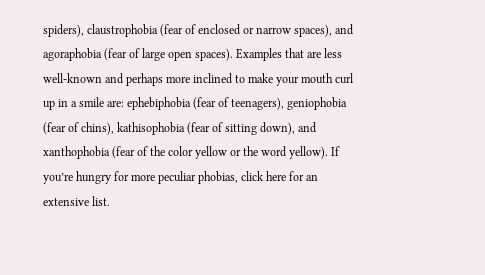spiders), claustrophobia (fear of enclosed or narrow spaces), and agoraphobia (fear of large open spaces). Examples that are less well-known and perhaps more inclined to make your mouth curl up in a smile are: ephebiphobia (fear of teenagers), geniophobia (fear of chins), kathisophobia (fear of sitting down), and xanthophobia (fear of the color yellow or the word yellow). If you’re hungry for more peculiar phobias, click here for an extensive list.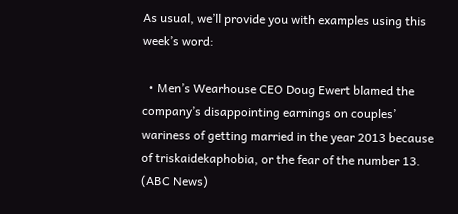As usual, we’ll provide you with examples using this week’s word:

  • Men’s Wearhouse CEO Doug Ewert blamed the company’s disappointing earnings on couples’ wariness of getting married in the year 2013 because of triskaidekaphobia, or the fear of the number 13. (ABC News)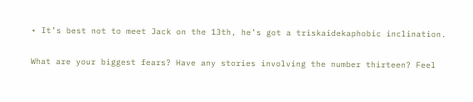• It’s best not to meet Jack on the 13th, he’s got a triskaidekaphobic inclination.

What are your biggest fears? Have any stories involving the number thirteen? Feel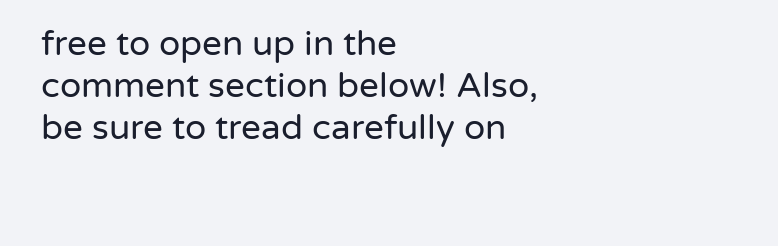free to open up in the comment section below! Also, be sure to tread carefully on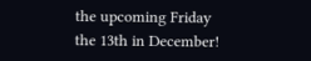the upcoming Friday the 13th in December!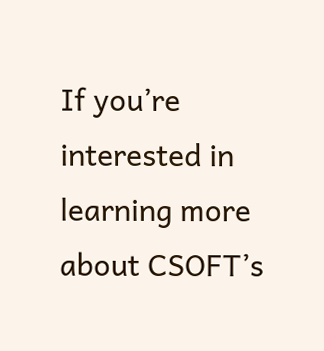If you’re interested in learning more about CSOFT’s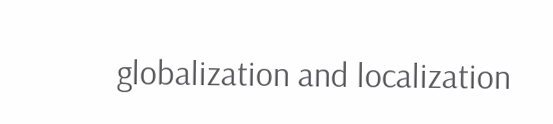globalization and localization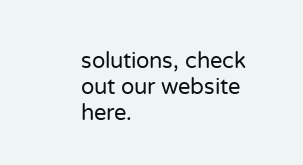solutions, check out our website here.